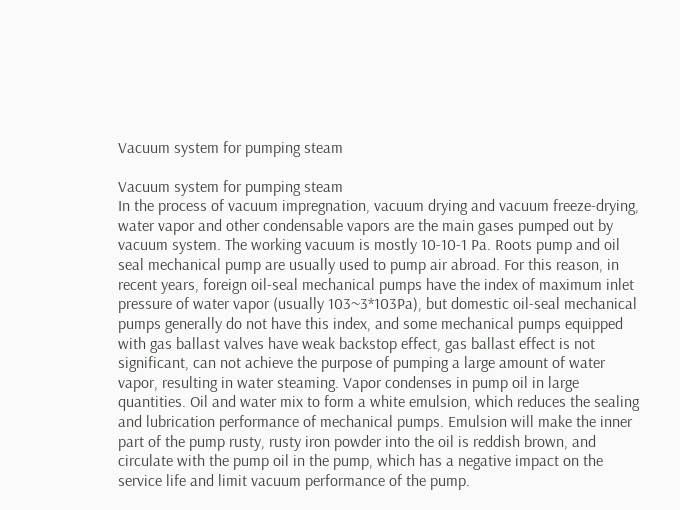Vacuum system for pumping steam

Vacuum system for pumping steam
In the process of vacuum impregnation, vacuum drying and vacuum freeze-drying, water vapor and other condensable vapors are the main gases pumped out by vacuum system. The working vacuum is mostly 10-10-1 Pa. Roots pump and oil seal mechanical pump are usually used to pump air abroad. For this reason, in recent years, foreign oil-seal mechanical pumps have the index of maximum inlet pressure of water vapor (usually 103~3*103Pa), but domestic oil-seal mechanical pumps generally do not have this index, and some mechanical pumps equipped with gas ballast valves have weak backstop effect, gas ballast effect is not significant, can not achieve the purpose of pumping a large amount of water vapor, resulting in water steaming. Vapor condenses in pump oil in large quantities. Oil and water mix to form a white emulsion, which reduces the sealing and lubrication performance of mechanical pumps. Emulsion will make the inner part of the pump rusty, rusty iron powder into the oil is reddish brown, and circulate with the pump oil in the pump, which has a negative impact on the service life and limit vacuum performance of the pump.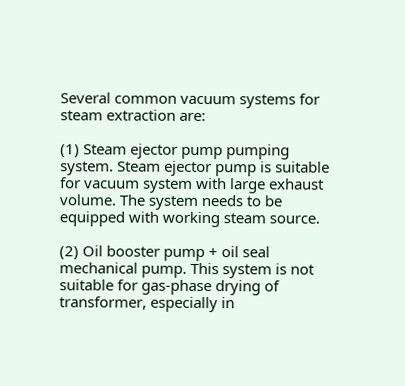Several common vacuum systems for steam extraction are:

(1) Steam ejector pump pumping system. Steam ejector pump is suitable for vacuum system with large exhaust volume. The system needs to be equipped with working steam source.

(2) Oil booster pump + oil seal mechanical pump. This system is not suitable for gas-phase drying of transformer, especially in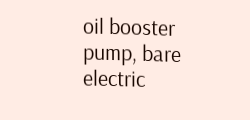oil booster pump, bare electric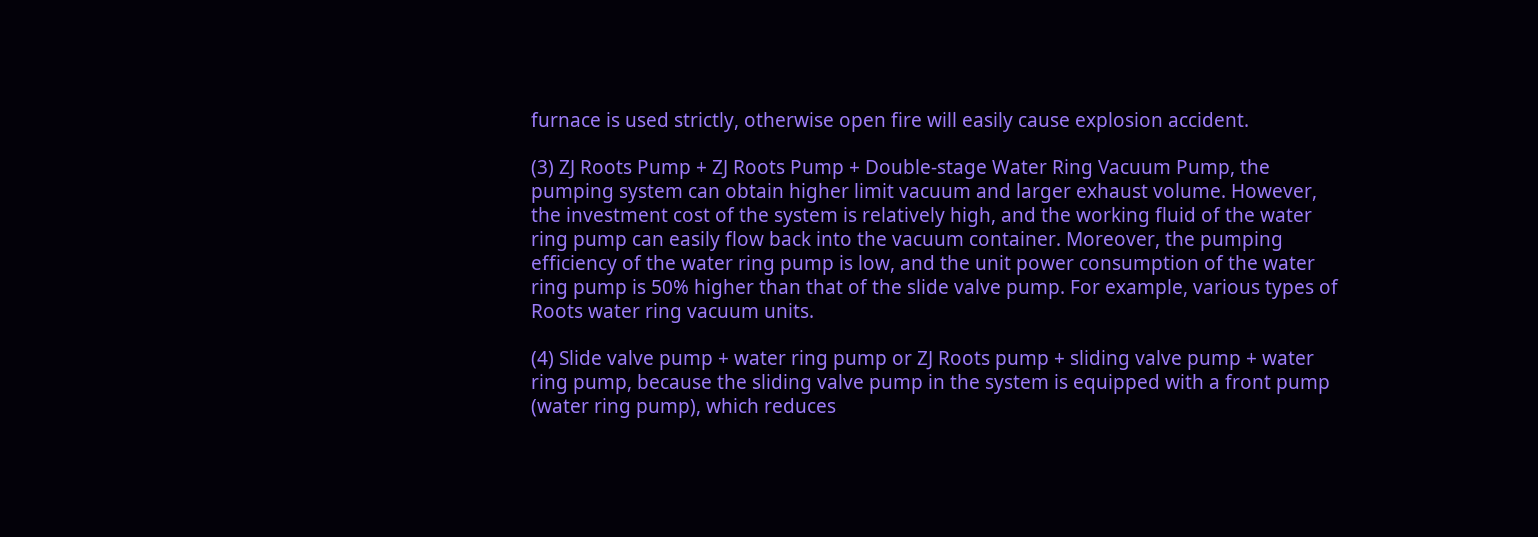furnace is used strictly, otherwise open fire will easily cause explosion accident.

(3) ZJ Roots Pump + ZJ Roots Pump + Double-stage Water Ring Vacuum Pump, the pumping system can obtain higher limit vacuum and larger exhaust volume. However, the investment cost of the system is relatively high, and the working fluid of the water ring pump can easily flow back into the vacuum container. Moreover, the pumping efficiency of the water ring pump is low, and the unit power consumption of the water ring pump is 50% higher than that of the slide valve pump. For example, various types of Roots water ring vacuum units.

(4) Slide valve pump + water ring pump or ZJ Roots pump + sliding valve pump + water ring pump, because the sliding valve pump in the system is equipped with a front pump (water ring pump), which reduces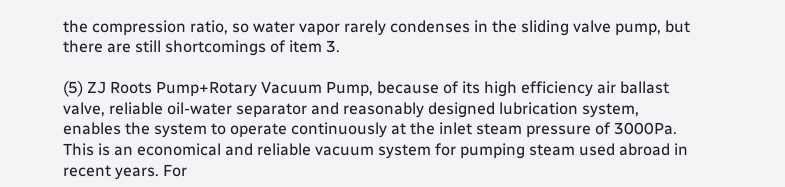the compression ratio, so water vapor rarely condenses in the sliding valve pump, but there are still shortcomings of item 3.

(5) ZJ Roots Pump+Rotary Vacuum Pump, because of its high efficiency air ballast valve, reliable oil-water separator and reasonably designed lubrication system, enables the system to operate continuously at the inlet steam pressure of 3000Pa. This is an economical and reliable vacuum system for pumping steam used abroad in recent years. For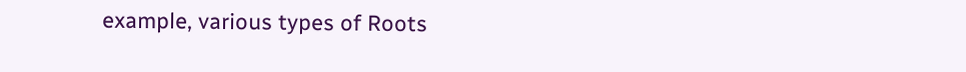example, various types of Roots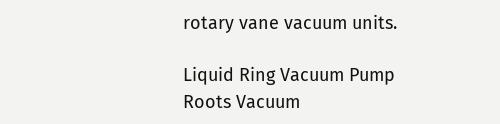rotary vane vacuum units.

Liquid Ring Vacuum Pump
Roots Vacuum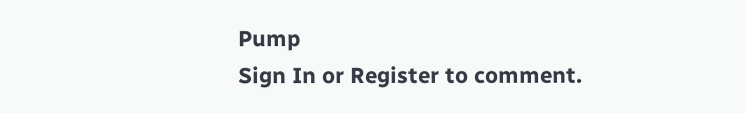Pump
Sign In or Register to comment.